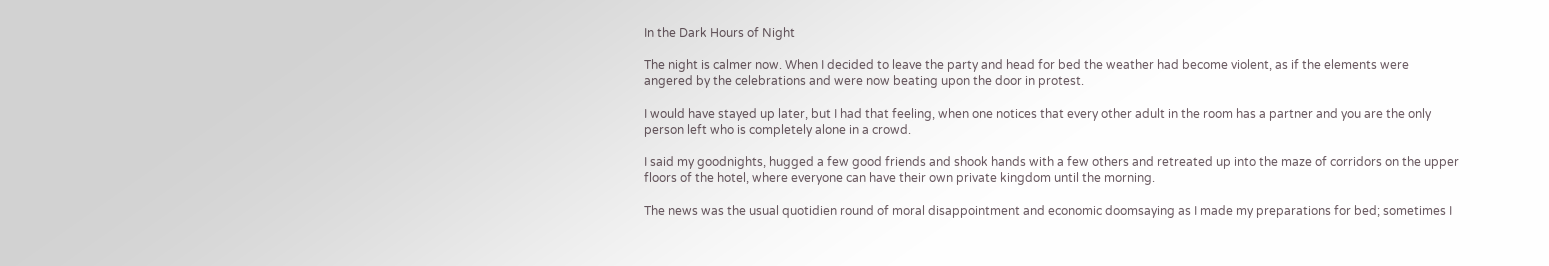In the Dark Hours of Night

The night is calmer now. When I decided to leave the party and head for bed the weather had become violent, as if the elements were angered by the celebrations and were now beating upon the door in protest.

I would have stayed up later, but I had that feeling, when one notices that every other adult in the room has a partner and you are the only person left who is completely alone in a crowd.

I said my goodnights, hugged a few good friends and shook hands with a few others and retreated up into the maze of corridors on the upper floors of the hotel, where everyone can have their own private kingdom until the morning.

The news was the usual quotidien round of moral disappointment and economic doomsaying as I made my preparations for bed; sometimes I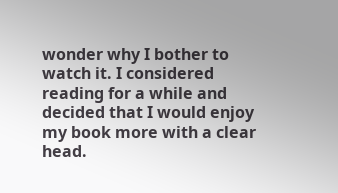wonder why I bother to watch it. I considered reading for a while and decided that I would enjoy my book more with a clear head.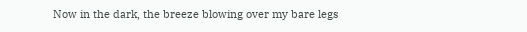Now in the dark, the breeze blowing over my bare legs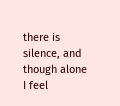there is silence, and though alone I feel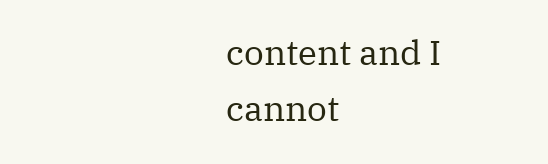content and I cannot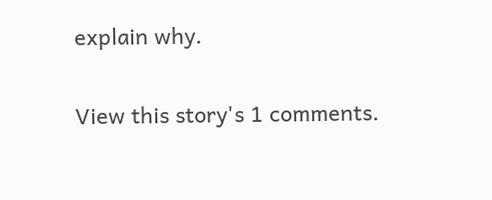explain why.

View this story's 1 comments.